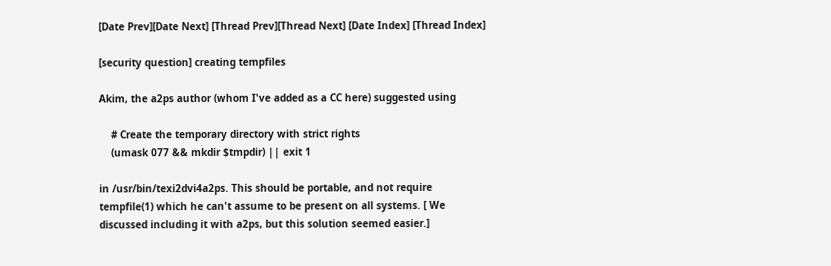[Date Prev][Date Next] [Thread Prev][Thread Next] [Date Index] [Thread Index]

[security question] creating tempfiles

Akim, the a2ps author (whom I've added as a CC here) suggested using

    # Create the temporary directory with strict rights
    (umask 077 && mkdir $tmpdir) || exit 1

in /usr/bin/texi2dvi4a2ps. This should be portable, and not require
tempfile(1) which he can't assume to be present on all systems. [ We
discussed including it with a2ps, but this solution seemed easier.]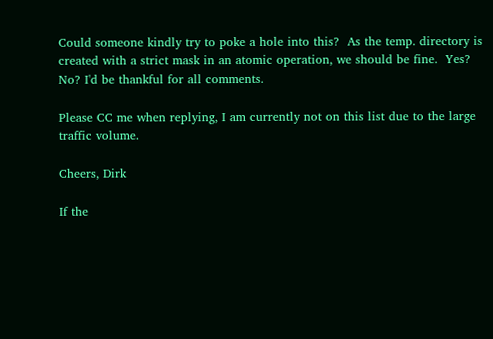Could someone kindly try to poke a hole into this?  As the temp. directory is
created with a strict mask in an atomic operation, we should be fine.  Yes?
No? I'd be thankful for all comments.

Please CC me when replying, I am currently not on this list due to the large
traffic volume.

Cheers, Dirk

If the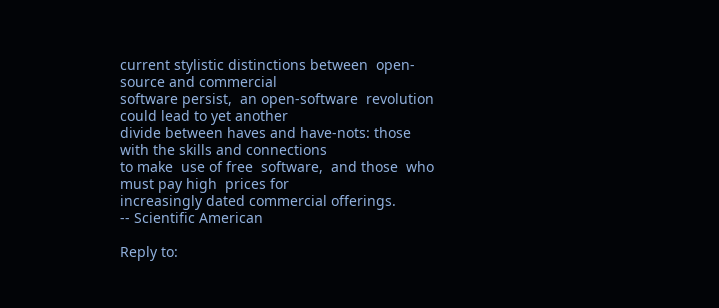current stylistic distinctions between  open-source and commercial
software persist,  an open-software  revolution could lead to yet another
divide between haves and have-nots: those with the skills and connections
to make  use of free  software,  and those  who must pay high  prices for
increasingly dated commercial offerings.           -- Scientific American

Reply to: